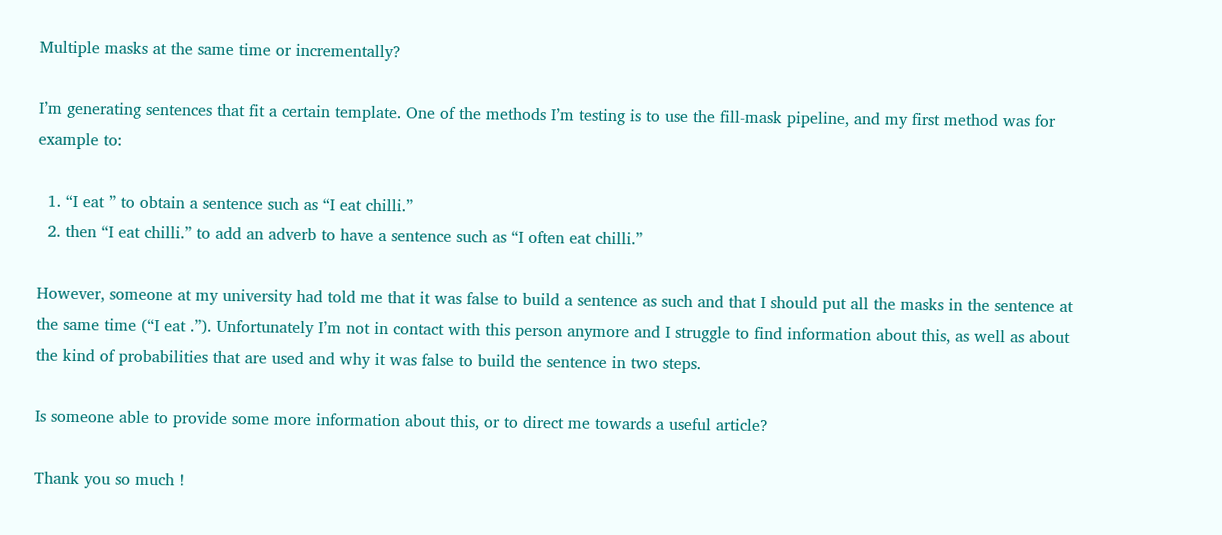Multiple masks at the same time or incrementally?

I’m generating sentences that fit a certain template. One of the methods I’m testing is to use the fill-mask pipeline, and my first method was for example to:

  1. “I eat ” to obtain a sentence such as “I eat chilli.”
  2. then “I eat chilli.” to add an adverb to have a sentence such as “I often eat chilli.”

However, someone at my university had told me that it was false to build a sentence as such and that I should put all the masks in the sentence at the same time (“I eat .”). Unfortunately I’m not in contact with this person anymore and I struggle to find information about this, as well as about the kind of probabilities that are used and why it was false to build the sentence in two steps.

Is someone able to provide some more information about this, or to direct me towards a useful article?

Thank you so much !